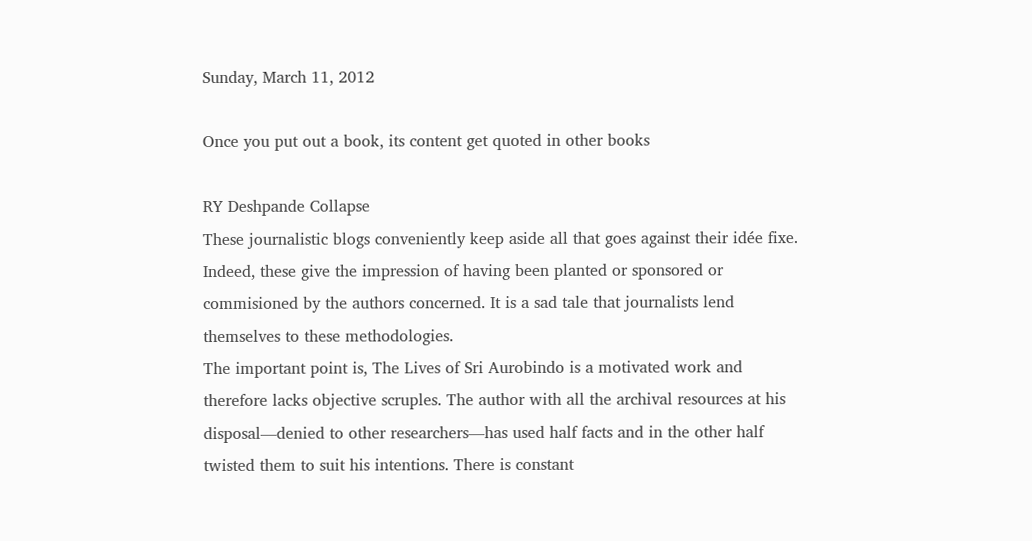Sunday, March 11, 2012

Once you put out a book, its content get quoted in other books

RY Deshpande Collapse
These journalistic blogs conveniently keep aside all that goes against their idée fixe. Indeed, these give the impression of having been planted or sponsored or commisioned by the authors concerned. It is a sad tale that journalists lend themselves to these methodologies.
The important point is, The Lives of Sri Aurobindo is a motivated work and therefore lacks objective scruples. The author with all the archival resources at his disposal—denied to other researchers—has used half facts and in the other half twisted them to suit his intentions. There is constant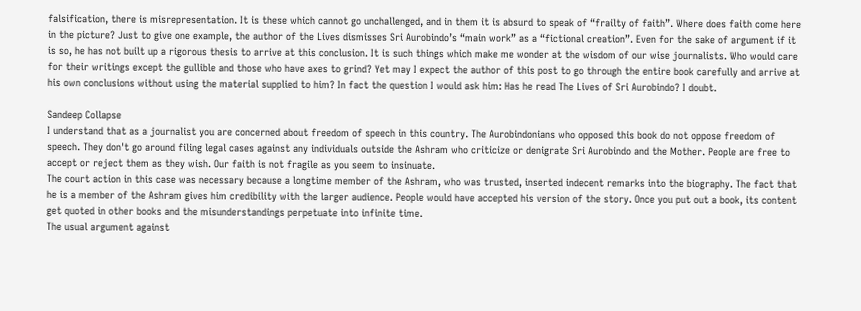falsification, there is misrepresentation. It is these which cannot go unchallenged, and in them it is absurd to speak of “frailty of faith”. Where does faith come here in the picture? Just to give one example, the author of the Lives dismisses Sri Aurobindo’s “main work” as a “fictional creation”. Even for the sake of argument if it is so, he has not built up a rigorous thesis to arrive at this conclusion. It is such things which make me wonder at the wisdom of our wise journalists. Who would care for their writings except the gullible and those who have axes to grind? Yet may I expect the author of this post to go through the entire book carefully and arrive at his own conclusions without using the material supplied to him? In fact the question I would ask him: Has he read The Lives of Sri Aurobindo? I doubt.

Sandeep Collapse
I understand that as a journalist you are concerned about freedom of speech in this country. The Aurobindonians who opposed this book do not oppose freedom of speech. They don't go around filing legal cases against any individuals outside the Ashram who criticize or denigrate Sri Aurobindo and the Mother. People are free to accept or reject them as they wish. Our faith is not fragile as you seem to insinuate.
The court action in this case was necessary because a longtime member of the Ashram, who was trusted, inserted indecent remarks into the biography. The fact that he is a member of the Ashram gives him credibility with the larger audience. People would have accepted his version of the story. Once you put out a book, its content get quoted in other books and the misunderstandings perpetuate into infinite time.
The usual argument against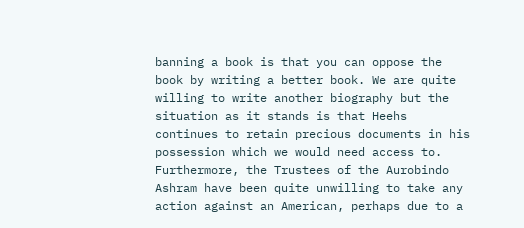banning a book is that you can oppose the book by writing a better book. We are quite willing to write another biography but the situation as it stands is that Heehs continues to retain precious documents in his possession which we would need access to. Furthermore, the Trustees of the Aurobindo Ashram have been quite unwilling to take any action against an American, perhaps due to a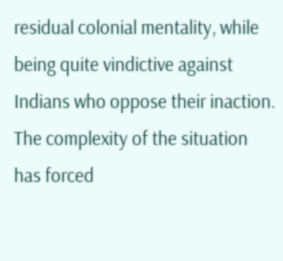residual colonial mentality, while being quite vindictive against Indians who oppose their inaction. The complexity of the situation has forced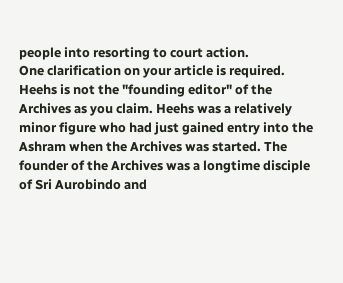people into resorting to court action.
One clarification on your article is required. Heehs is not the "founding editor" of the Archives as you claim. Heehs was a relatively minor figure who had just gained entry into the Ashram when the Archives was started. The founder of the Archives was a longtime disciple of Sri Aurobindo and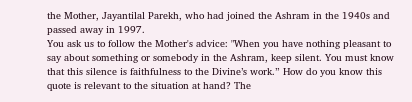the Mother, Jayantilal Parekh, who had joined the Ashram in the 1940s and passed away in 1997.
You ask us to follow the Mother's advice: "When you have nothing pleasant to say about something or somebody in the Ashram, keep silent. You must know that this silence is faithfulness to the Divine’s work.” How do you know this quote is relevant to the situation at hand? The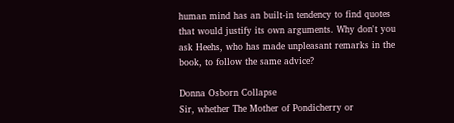human mind has an built-in tendency to find quotes that would justify its own arguments. Why don't you ask Heehs, who has made unpleasant remarks in the book, to follow the same advice?

Donna Osborn Collapse
Sir, whether The Mother of Pondicherry or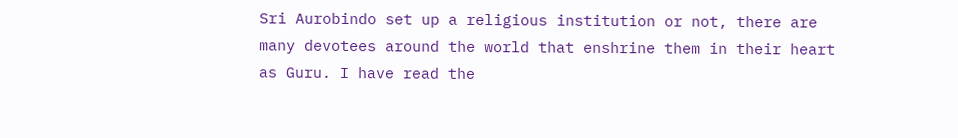Sri Aurobindo set up a religious institution or not, there are many devotees around the world that enshrine them in their heart as Guru. I have read the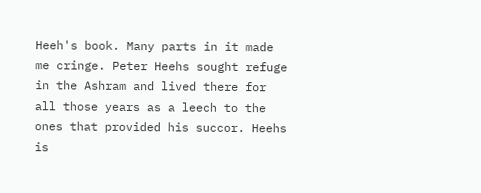Heeh's book. Many parts in it made me cringe. Peter Heehs sought refuge in the Ashram and lived there for all those years as a leech to the ones that provided his succor. Heehs is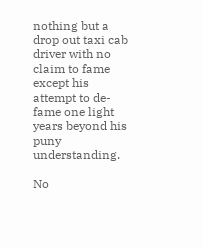nothing but a drop out taxi cab driver with no claim to fame except his attempt to de-fame one light years beyond his puny understanding.

No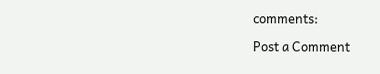comments:

Post a Comment